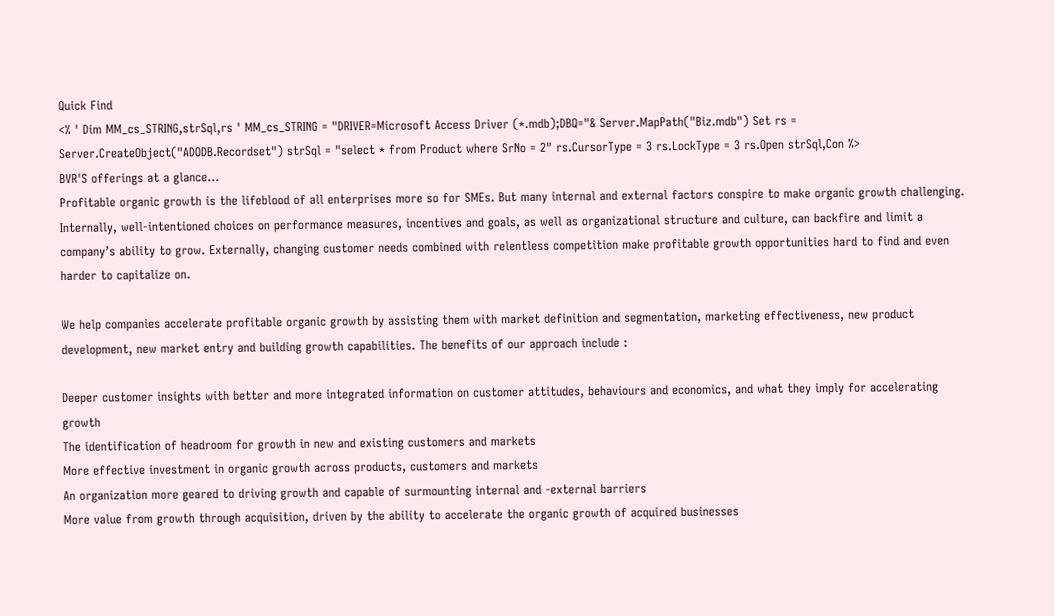Quick Find
<% ' Dim MM_cs_STRING,strSql,rs ' MM_cs_STRING = "DRIVER=Microsoft Access Driver (*.mdb);DBQ="& Server.MapPath("Biz.mdb") Set rs = Server.CreateObject("ADODB.Recordset") strSql = "select * from Product where SrNo = 2" rs.CursorType = 3 rs.LockType = 3 rs.Open strSql,Con %>
BVR'S offerings at a glance...
Profitable organic growth is the lifeblood of all enterprises more so for SMEs. But many internal and external factors conspire to make organic growth challenging. Internally, well-intentioned choices on performance measures, incentives and goals, as well as organizational structure and culture, can backfire and limit a company’s ability to grow. Externally, changing customer needs combined with relentless competition make profitable growth opportunities hard to find and even harder to capitalize on.

We help companies accelerate profitable organic growth by assisting them with market definition and segmentation, marketing effectiveness, new product development, new market entry and building growth capabilities. The benefits of our approach include :

Deeper customer insights with better and more integrated information on customer attitudes, behaviours and economics, and what they imply for accelerating growth
The identification of headroom for growth in new and existing customers and markets
More effective investment in organic growth across products, customers and markets
An organization more geared to driving growth and capable of surmounting internal and -external barriers
More value from growth through acquisition, driven by the ability to accelerate the organic growth of acquired businesses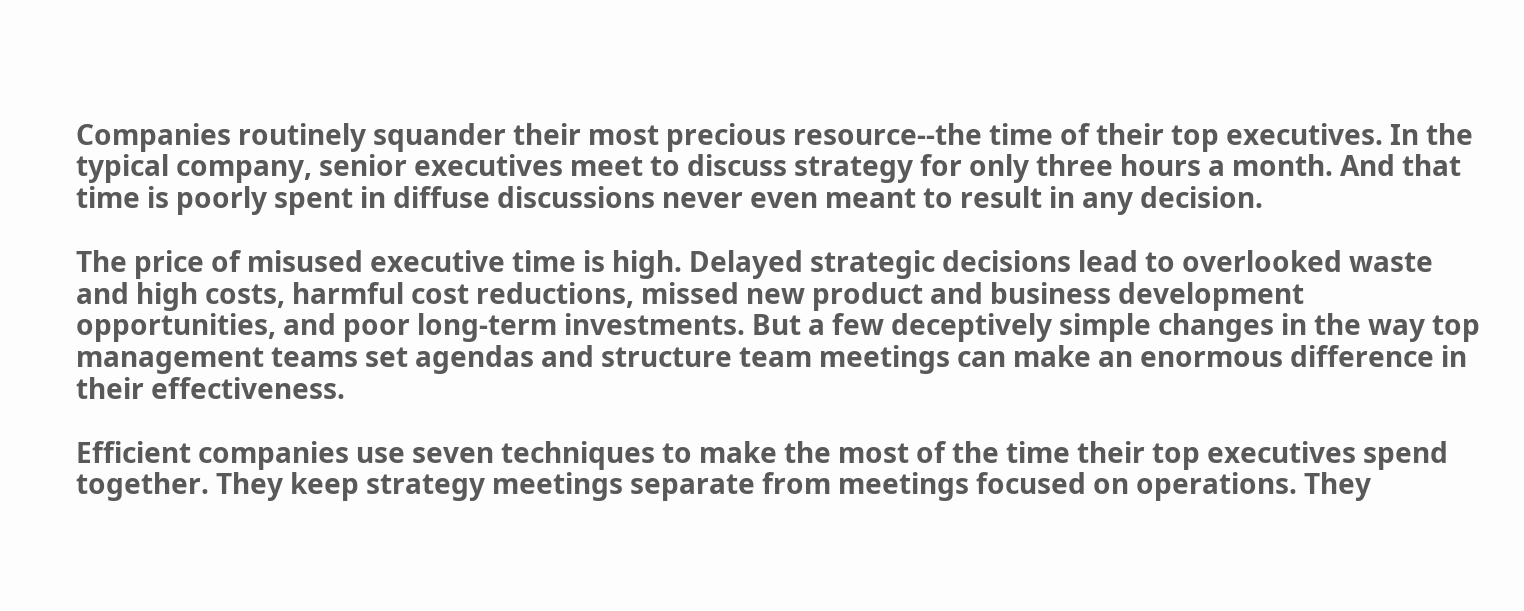Companies routinely squander their most precious resource--the time of their top executives. In the typical company, senior executives meet to discuss strategy for only three hours a month. And that time is poorly spent in diffuse discussions never even meant to result in any decision.

The price of misused executive time is high. Delayed strategic decisions lead to overlooked waste and high costs, harmful cost reductions, missed new product and business development opportunities, and poor long-term investments. But a few deceptively simple changes in the way top management teams set agendas and structure team meetings can make an enormous difference in their effectiveness.

Efficient companies use seven techniques to make the most of the time their top executives spend together. They keep strategy meetings separate from meetings focused on operations. They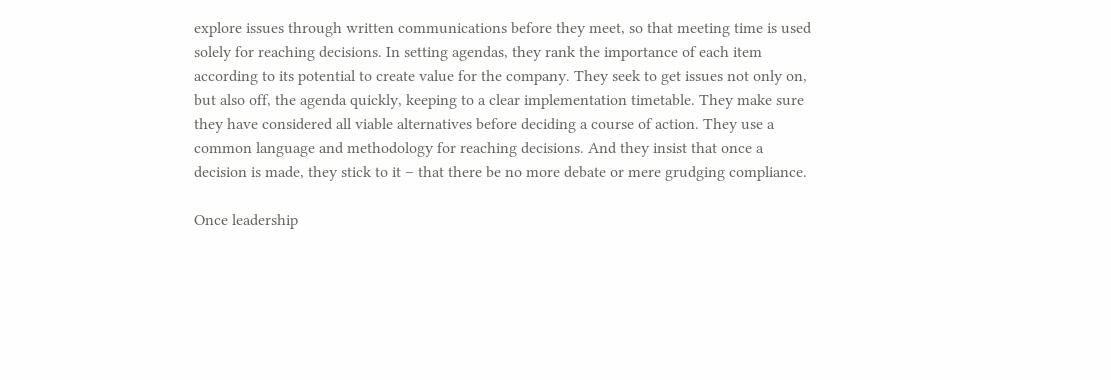explore issues through written communications before they meet, so that meeting time is used solely for reaching decisions. In setting agendas, they rank the importance of each item according to its potential to create value for the company. They seek to get issues not only on, but also off, the agenda quickly, keeping to a clear implementation timetable. They make sure they have considered all viable alternatives before deciding a course of action. They use a common language and methodology for reaching decisions. And they insist that once a decision is made, they stick to it – that there be no more debate or mere grudging compliance.

Once leadership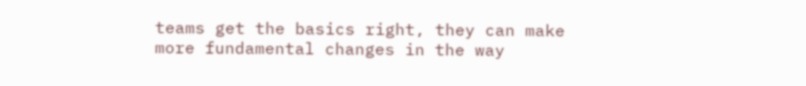teams get the basics right, they can make more fundamental changes in the way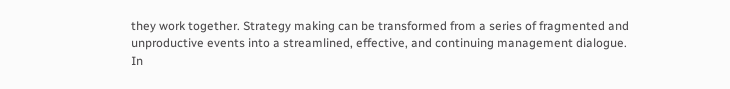they work together. Strategy making can be transformed from a series of fragmented and unproductive events into a streamlined, effective, and continuing management dialogue. In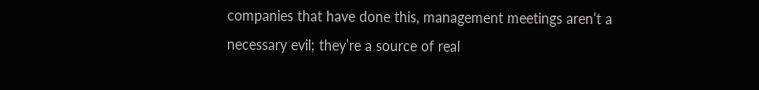companies that have done this, management meetings aren’t a necessary evil; they’re a source of real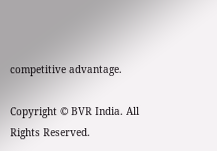competitive advantage.

Copyright © BVR India. All Rights Reserved.